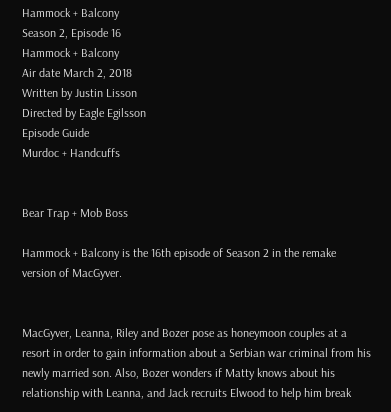Hammock + Balcony
Season 2, Episode 16
Hammock + Balcony
Air date March 2, 2018
Written by Justin Lisson
Directed by Eagle Egilsson
Episode Guide
Murdoc + Handcuffs


Bear Trap + Mob Boss

Hammock + Balcony is the 16th episode of Season 2 in the remake version of MacGyver.


MacGyver, Leanna, Riley and Bozer pose as honeymoon couples at a resort in order to gain information about a Serbian war criminal from his newly married son. Also, Bozer wonders if Matty knows about his relationship with Leanna, and Jack recruits Elwood to help him break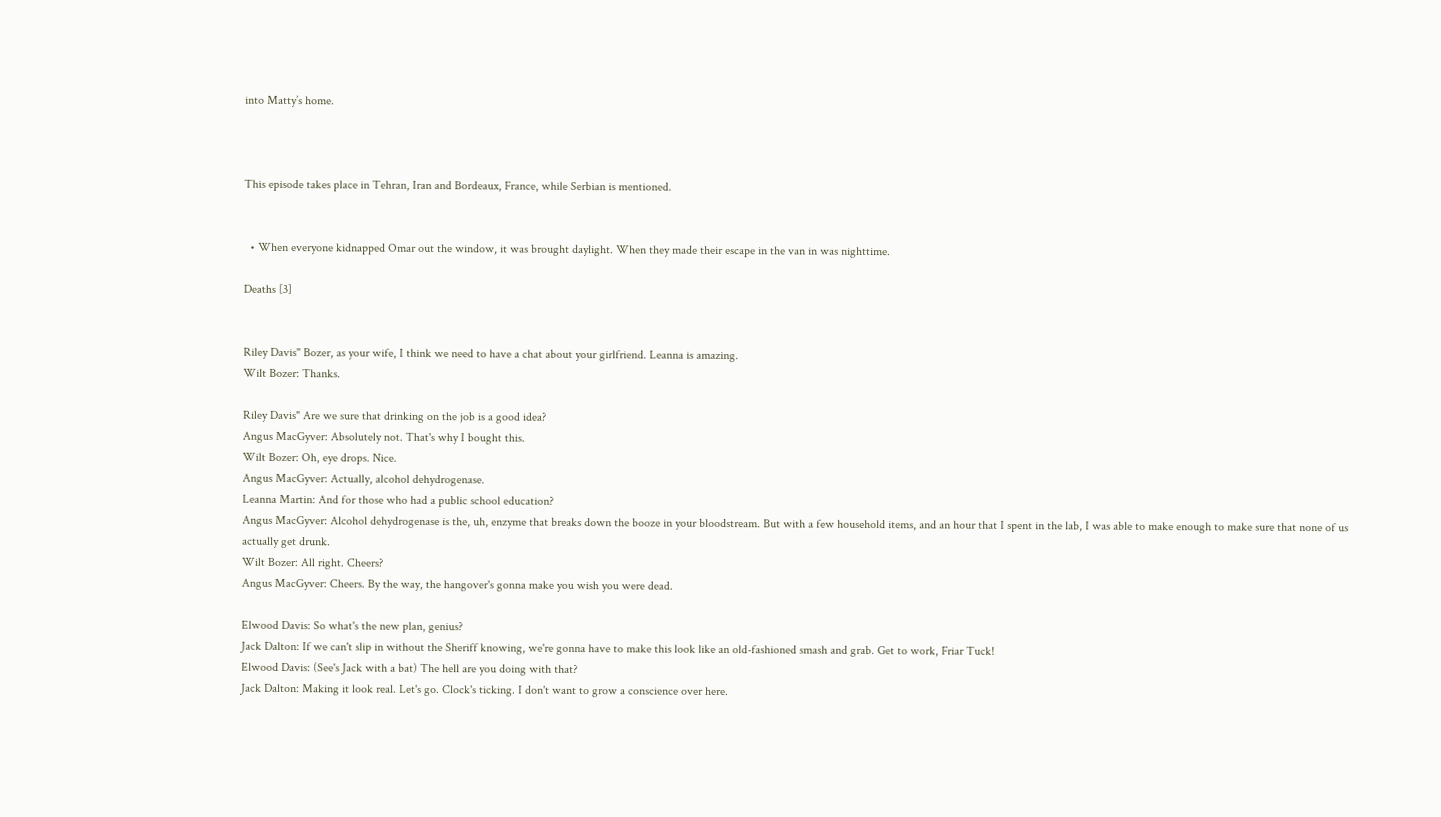into Matty’s home.



This episode takes place in Tehran, Iran and Bordeaux, France, while Serbian is mentioned.


  • When everyone kidnapped Omar out the window, it was brought daylight. When they made their escape in the van in was nighttime.

Deaths [3]


Riley Davis" Bozer, as your wife, I think we need to have a chat about your girlfriend. Leanna is amazing.
Wilt Bozer: Thanks.

Riley Davis" Are we sure that drinking on the job is a good idea?
Angus MacGyver: Absolutely not. That's why I bought this.
Wilt Bozer: Oh, eye drops. Nice.
Angus MacGyver: Actually, alcohol dehydrogenase.
Leanna Martin: And for those who had a public school education?
Angus MacGyver: Alcohol dehydrogenase is the, uh, enzyme that breaks down the booze in your bloodstream. But with a few household items, and an hour that I spent in the lab, I was able to make enough to make sure that none of us actually get drunk.
Wilt Bozer: All right. Cheers?
Angus MacGyver: Cheers. By the way, the hangover's gonna make you wish you were dead.

Elwood Davis: So what's the new plan, genius?
Jack Dalton: If we can't slip in without the Sheriff knowing, we're gonna have to make this look like an old-fashioned smash and grab. Get to work, Friar Tuck!
Elwood Davis: (See's Jack with a bat) The hell are you doing with that?
Jack Dalton: Making it look real. Let's go. Clock's ticking. I don't want to grow a conscience over here.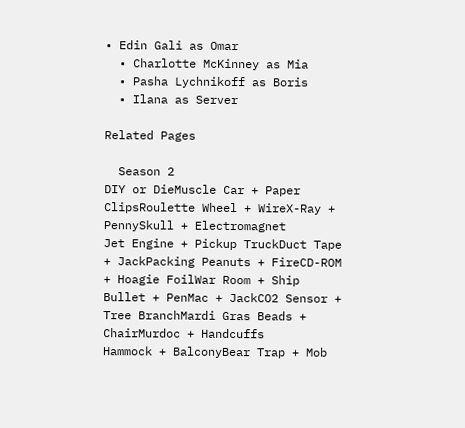• Edin Gali as Omar
  • Charlotte McKinney as Mia
  • Pasha Lychnikoff as Boris
  • Ilana as Server

Related Pages

  Season 2
DIY or DieMuscle Car + Paper ClipsRoulette Wheel + WireX-Ray + PennySkull + Electromagnet
Jet Engine + Pickup TruckDuct Tape + JackPacking Peanuts + FireCD-ROM + Hoagie FoilWar Room + Ship
Bullet + PenMac + JackCO2 Sensor + Tree BranchMardi Gras Beads + ChairMurdoc + Handcuffs
Hammock + BalconyBear Trap + Mob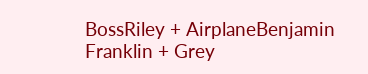BossRiley + AirplaneBenjamin Franklin + Grey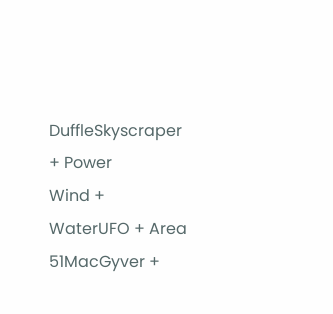DuffleSkyscraper + Power
Wind + WaterUFO + Area 51MacGyver +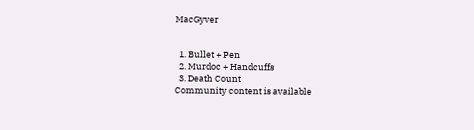MacGyver


  1. Bullet + Pen
  2. Murdoc + Handcuffs
  3. Death Count
Community content is available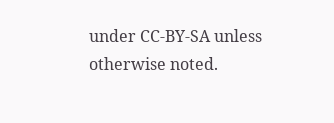under CC-BY-SA unless otherwise noted.